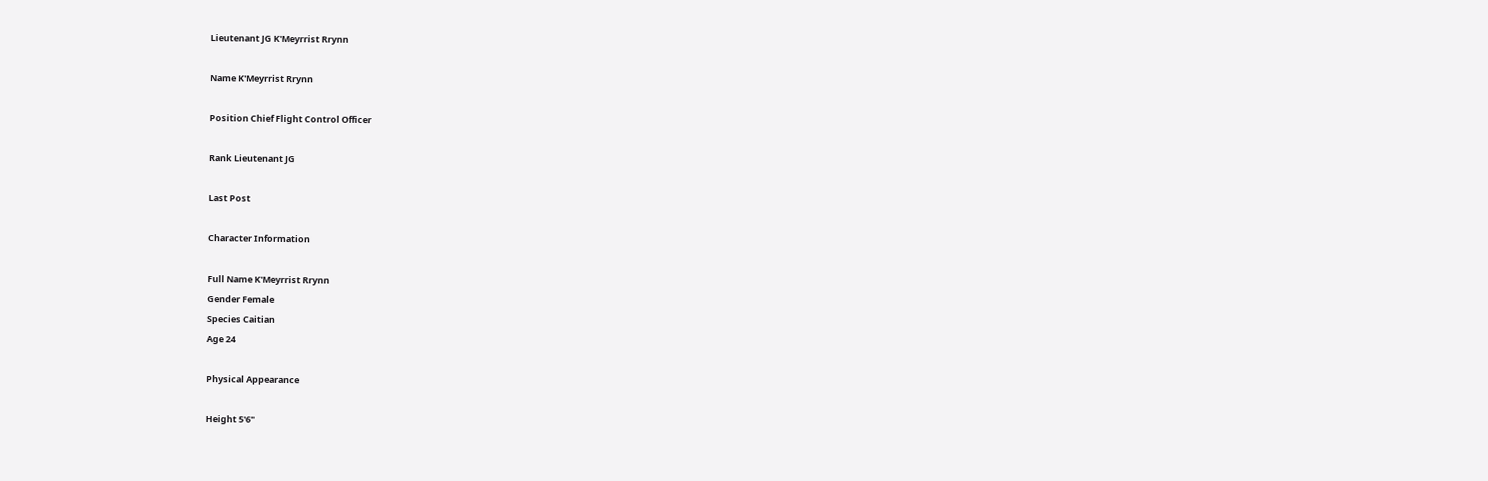Lieutenant JG K'Meyrrist Rrynn

Name K'Meyrrist Rrynn

Position Chief Flight Control Officer

Rank Lieutenant JG

Last Post

Character Information

Full Name K'Meyrrist Rrynn
Gender Female
Species Caitian
Age 24

Physical Appearance

Height 5'6"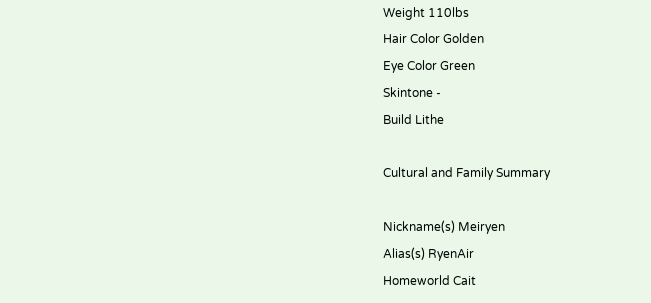Weight 110lbs
Hair Color Golden
Eye Color Green
Skintone -
Build Lithe

Cultural and Family Summary

Nickname(s) Meiryen
Alias(s) RyenAir
Homeworld Cait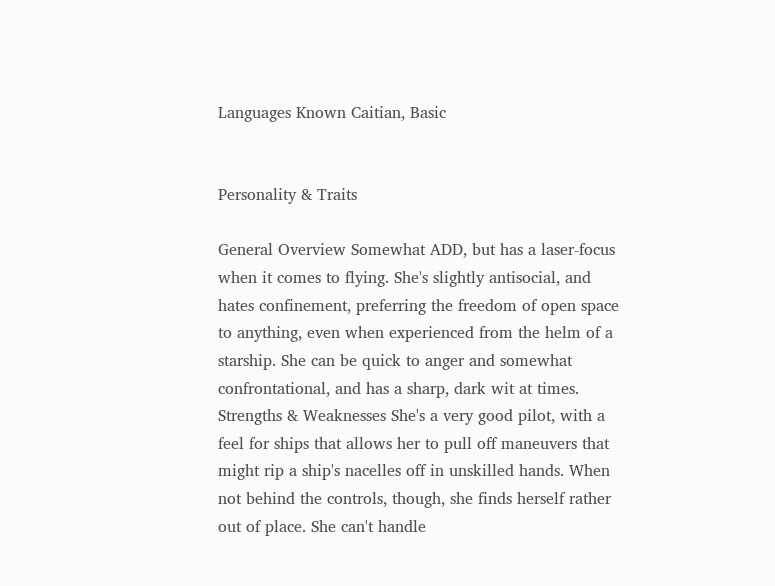Languages Known Caitian, Basic


Personality & Traits

General Overview Somewhat ADD, but has a laser-focus when it comes to flying. She's slightly antisocial, and hates confinement, preferring the freedom of open space to anything, even when experienced from the helm of a starship. She can be quick to anger and somewhat confrontational, and has a sharp, dark wit at times.
Strengths & Weaknesses She's a very good pilot, with a feel for ships that allows her to pull off maneuvers that might rip a ship's nacelles off in unskilled hands. When not behind the controls, though, she finds herself rather out of place. She can't handle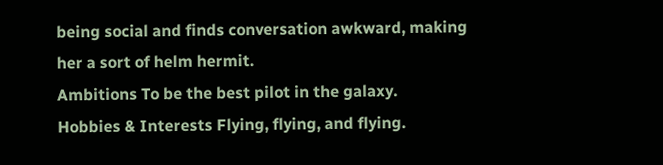being social and finds conversation awkward, making her a sort of helm hermit.
Ambitions To be the best pilot in the galaxy.
Hobbies & Interests Flying, flying, and flying.